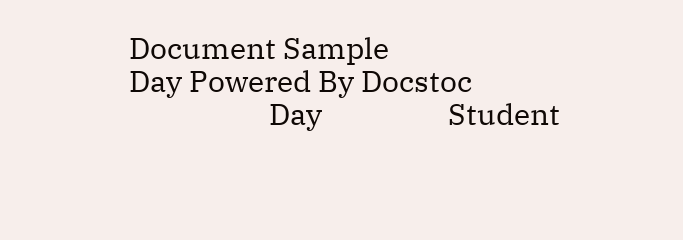Document Sample
Day Powered By Docstoc
                    Day                  Student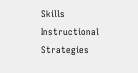Skills                            Instructional Strategies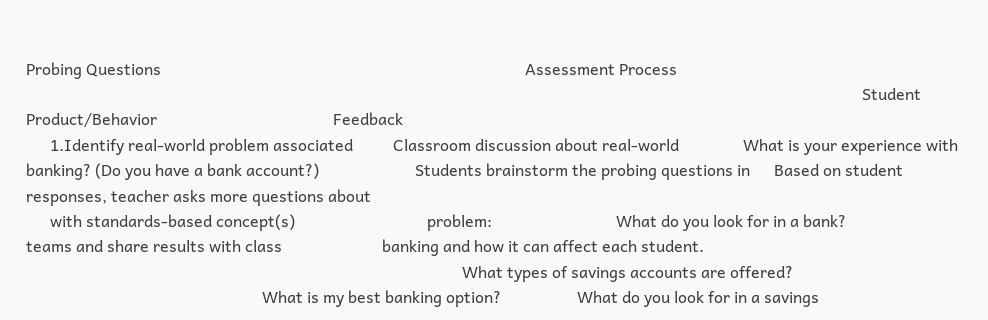Probing Questions                                                                                           Assessment Process
                                                                                                                                                                                                                 Student Product/Behavior                                            Feedback
      1.Identify real-world problem associated          Classroom discussion about real-world                What is your experience with banking? (Do you have a bank account?)                        Students brainstorm the probing questions in      Based on student responses, teacher asks more questions about
      with standards-based concept(s)                                 problem:                               What do you look for in a bank?                                                            teams and share results with class                         banking and how it can affect each student.
                                                                                                             What types of savings accounts are offered?
                                                           What is my best banking option?                   What do you look for in a savings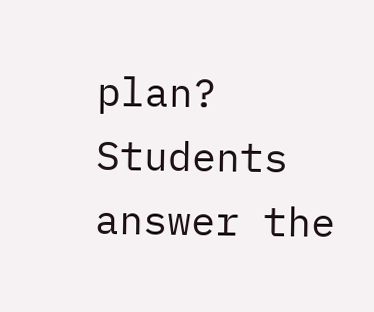plan?                                                    Students answer the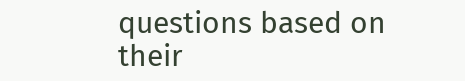questions based on their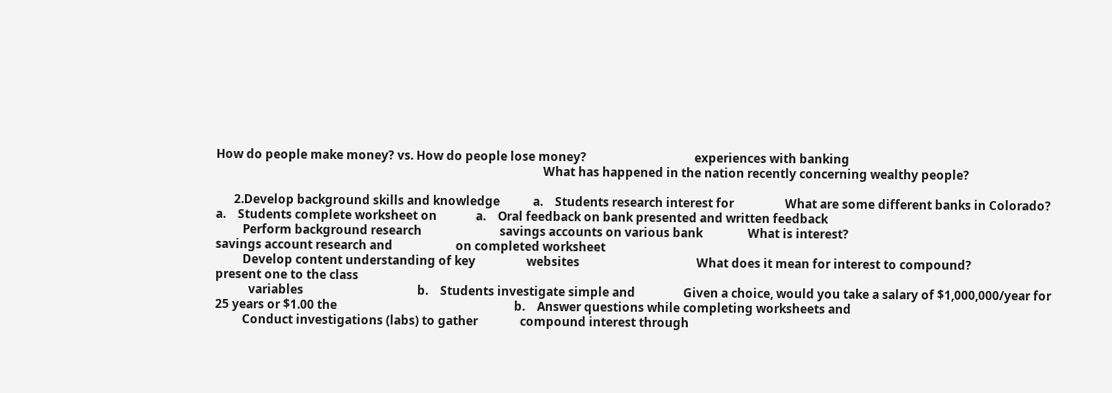How do people make money? vs. How do people lose money?                                    experiences with banking
                                                                                                             What has happened in the nation recently concerning wealthy people?

      2.Develop background skills and knowledge           a.    Students research interest for                 What are some different banks in Colorado?                                                    a.    Students complete worksheet on             a.    Oral feedback on bank presented and written feedback
         Perform background research                          savings accounts on various bank               What is interest?                                                                                   savings account research and                     on completed worksheet
         Develop content understanding of key                 websites                                       What does it mean for interest to compound?                                                         present one to the class
           variables                                      b.    Students investigate simple and                Given a choice, would you take a salary of $1,000,000/year for 25 years or $1.00 the                                                           b.    Answer questions while completing worksheets and
         Conduct investigations (labs) to gather              compound interest through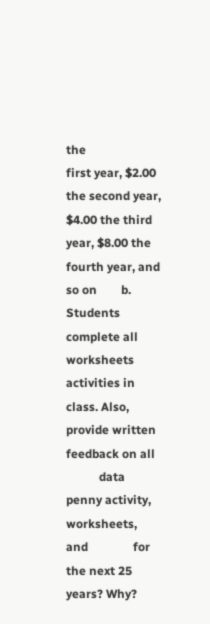the                 first year, $2.00 the second year, $4.00 the third year, $8.00 the fourth year, and so on        b.    Students complete all worksheets                 activities in class. Also, provide written feedback on all
           data                                                 penny activity, worksheets, and               for the next 25 years? Why?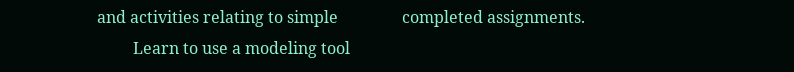and activities relating to simple                completed assignments.
         Learn to use a modeling tool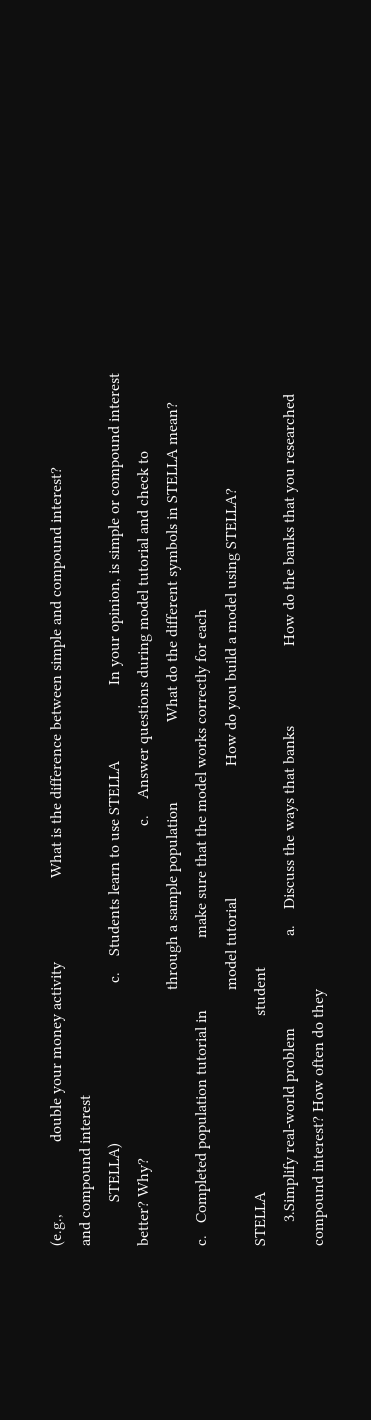(e.g.,                  double your money activity                     What is the difference between simple and compound interest?                                        and compound interest
           STELLA)                                        c.    Students learn to use STELLA                   In your opinion, is simple or compound interest better? Why?                                                                                   c.    Answer questions during model tutorial and check to
                                                                through a sample population                    What do the different symbols in STELLA mean?                                                 c.   Completed population tutorial in                  make sure that the model works correctly for each
                                                                model tutorial                                 How do you build a model using STELLA?                                                             STELLA                                            student
      3.Simplify real-world problem                       a.    Discuss the ways that banks                    How do the banks that you researched compound interest? How often do they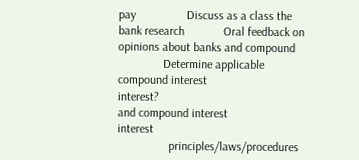pay                 Discuss as a class the bank research             Oral feedback on opinions about banks and compound
               Determine applicable                           compound interest                             interest?                                                                                        and compound interest                            interest
                 principles/laws/procedures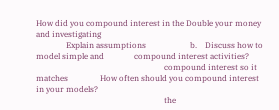How did you compound interest in the Double your money and investigating
               Explain assumptions                      b.    Discuss how to model simple and               compound interest activities?
                                                                compound interest so it matches                How often should you compound interest in your models?
                                                                the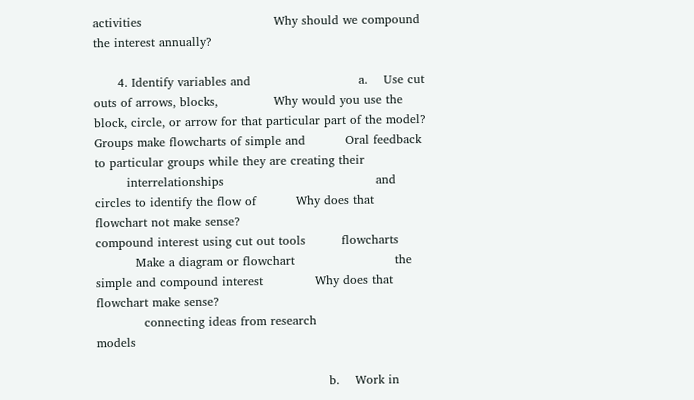activities                                 Why should we compound the interest annually?

      4. Identify variables and                           a.    Use cut outs of arrows, blocks,              Why would you use the block, circle, or arrow for that particular part of the model?          Groups make flowcharts of simple and          Oral feedback to particular groups while they are creating their
        interrelationships                                      and circles to identify the flow of          Why does that flowchart not make sense?                                                       compound interest using cut out tools         flowcharts
          Make a diagram or flowchart                         the simple and compound interest             Why does that flowchart make sense?
            connecting ideas from research                      models

                                                          b.    Work in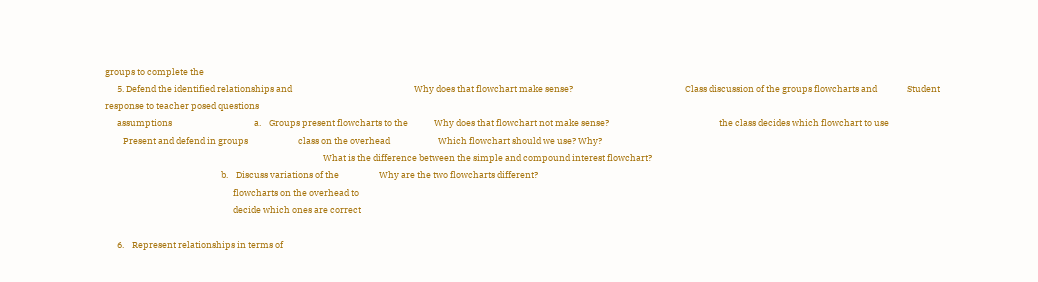groups to complete the
      5. Defend the identified relationships and                                                             Why does that flowchart make sense?                                                        Class discussion of the groups flowcharts and               Student response to teacher posed questions
      assumptions                                         a.    Groups present flowcharts to the             Why does that flowchart not make sense?                                                       the class decides which flowchart to use
         Present and defend in groups                         class on the overhead                        Which flowchart should we use? Why?
                                                                                                             What is the difference between the simple and compound interest flowchart?
                                                          b.    Discuss variations of the                    Why are the two flowcharts different?
                                                                flowcharts on the overhead to
                                                                decide which ones are correct

      6.    Represent relationships in terms of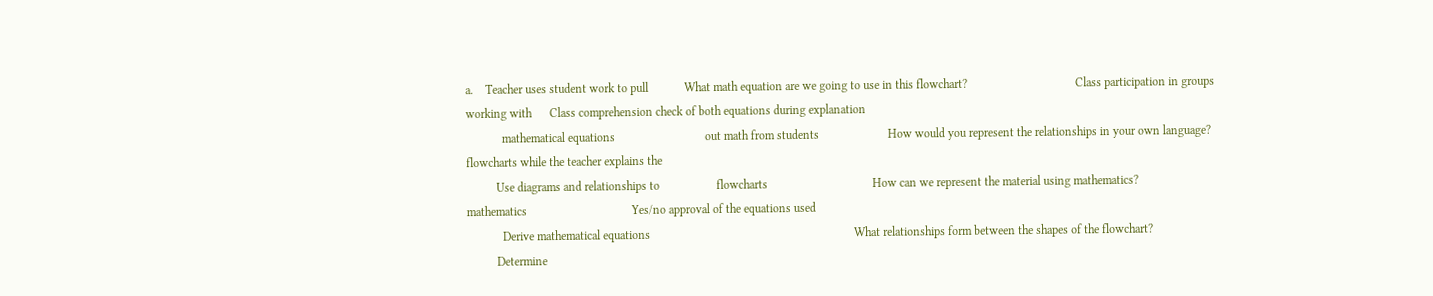a.    Teacher uses student work to pull            What math equation are we going to use in this flowchart?                                    Class participation in groups working with      Class comprehension check of both equations during explanation
            mathematical equations                              out math from students                       How would you represent the relationships in your own language?                              flowcharts while the teacher explains the
          Use diagrams and relationships to                   flowcharts                                   How can we represent the material using mathematics?                                                        mathematics                                   Yes/no approval of the equations used
            Derive mathematical equations                                                                    What relationships form between the shapes of the flowchart?
          Determine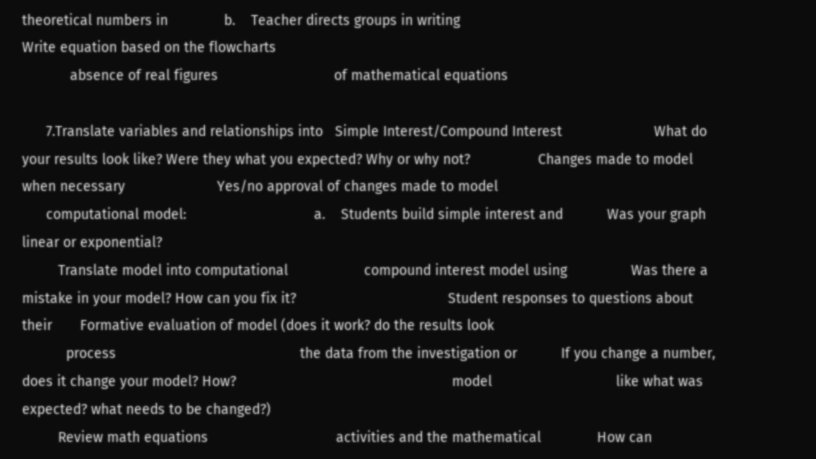theoretical numbers in              b.    Teacher directs groups in writing                                                                                                            Write equation based on the flowcharts
            absence of real figures                             of mathematical equations

      7.Translate variables and relationships into   Simple Interest/Compound Interest                       What do your results look like? Were they what you expected? Why or why not?                 Changes made to model when necessary                       Yes/no approval of changes made to model
      computational model:                                a.    Students build simple interest and           Was your graph linear or exponential?
         Translate model into computational                   compound interest model using                Was there a mistake in your model? How can you fix it?                                      Student responses to questions about their       Formative evaluation of model (does it work? do the results look
           process                                              the data from the investigation or           If you change a number, does it change your model? How?                                                      model                               like what was expected? what needs to be changed?)
         Review math equations                                activities and the mathematical              How can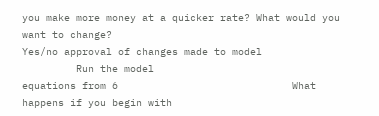you make more money at a quicker rate? What would you want to change?                                                                          Yes/no approval of changes made to model
         Run the model                                        equations from 6                             What happens if you begin with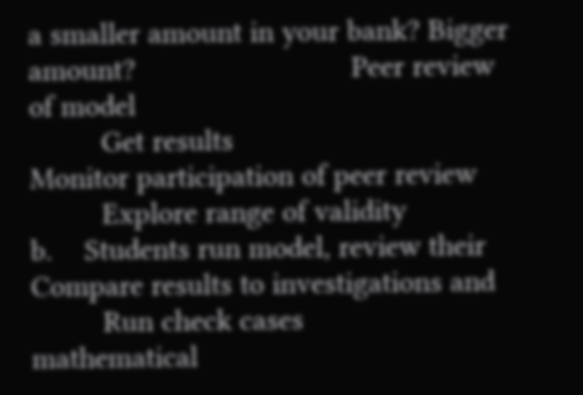a smaller amount in your bank? Bigger amount?                           Peer review of model
         Get results                                                                                                                                                                                                                                                     Monitor participation of peer review
         Explore range of validity                      b.    Students run model, review their                                                                                                             Compare results to investigations and
         Run check cases                                      mathematical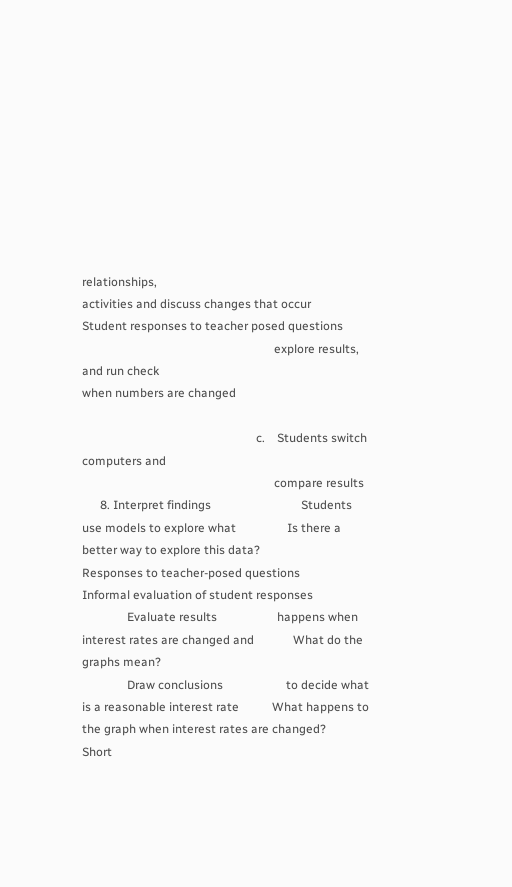relationships,                                                                                                                 activities and discuss changes that occur                 Student responses to teacher posed questions
                                                                explore results, and run check                                                                                                                      when numbers are changed

                                                          c.    Students switch computers and
                                                                compare results
      8. Interpret findings                              Students use models to explore what                 Is there a better way to explore this data?                                                    Responses to teacher-posed questions                       Informal evaluation of student responses
               Evaluate results                    happens when interest rates are changed and             What do the graphs mean?
               Draw conclusions                     to decide what is a reasonable interest rate           What happens to the graph when interest rates are changed?                                 Short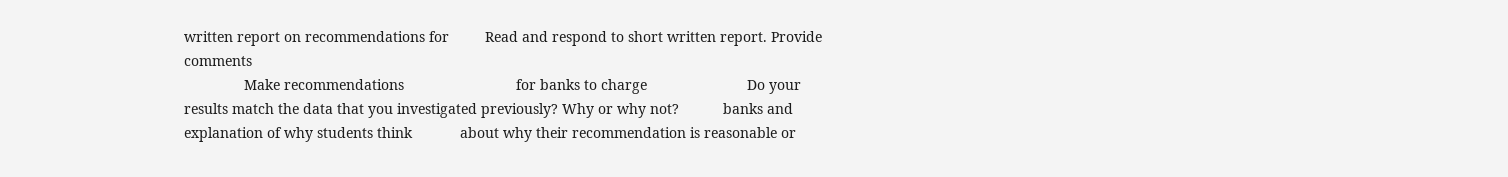written report on recommendations for         Read and respond to short written report. Provide comments
               Make recommendations                            for banks to charge                         Do your results match the data that you investigated previously? Why or why not?           banks and explanation of why students think            about why their recommendation is reasonable or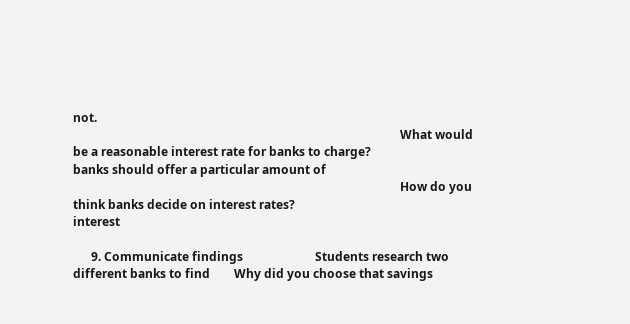not.
                                                                                                             What would be a reasonable interest rate for banks to charge?                               banks should offer a particular amount of
                                                                                                             How do you think banks decide on interest rates?                                                              interest

      9. Communicate findings                        Students research two different banks to find        Why did you choose that savings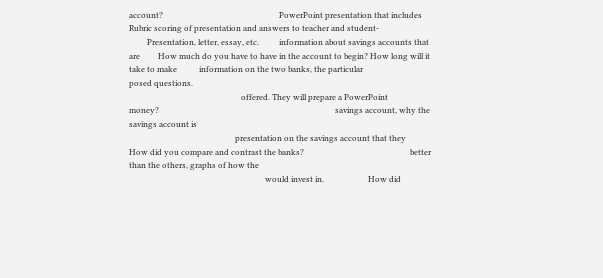account?                                                          PowerPoint presentation that includes        Rubric scoring of presentation and answers to teacher and student-
         Presentation, letter, essay, etc.          information about savings accounts that are         How much do you have to have in the account to begin? How long will it take to make           information on the two banks, the particular                              posed questions.
                                                        offered. They will prepare a PowerPoint             money?                                                                                        savings account, why the savings account is
                                                     presentation on the savings account that they        How did you compare and contrast the banks?                                                     better than the others, graphs of how the
                                                                    would invest in.                      How did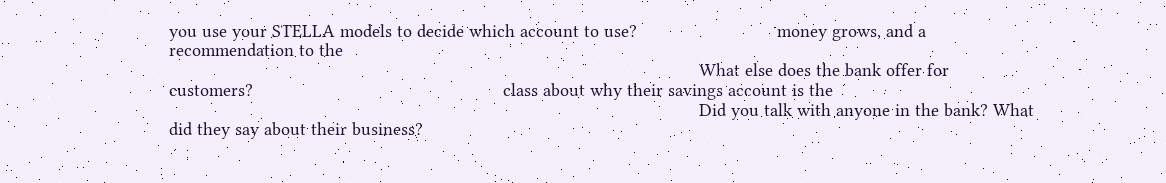you use your STELLA models to decide which account to use?                            money grows, and a recommendation to the
                                                                                                          What else does the bank offer for customers?                                                  class about why their savings account is the
                                                                                                          Did you talk with anyone in the bank? What did they say about their business?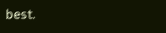best.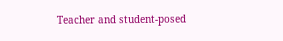Teacher and student-posed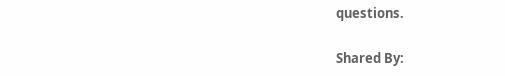questions.

Shared By: